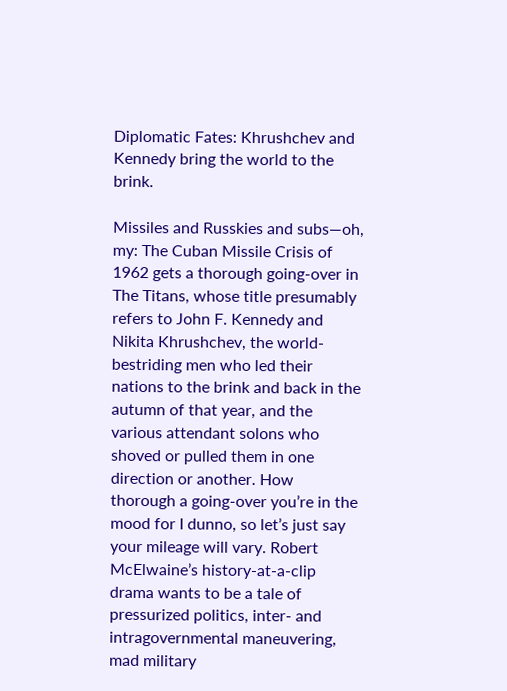Diplomatic Fates: Khrushchev and Kennedy bring the world to the brink.

Missiles and Russkies and subs—oh, my: The Cuban Missile Crisis of 1962 gets a thorough going-over in The Titans, whose title presumably refers to John F. Kennedy and Nikita Khrushchev, the world-bestriding men who led their nations to the brink and back in the autumn of that year, and the various attendant solons who shoved or pulled them in one direction or another. How thorough a going-over you’re in the mood for I dunno, so let’s just say your mileage will vary. Robert McElwaine’s history-at-a-clip drama wants to be a tale of pressurized politics, inter- and intragovernmental maneuvering, mad military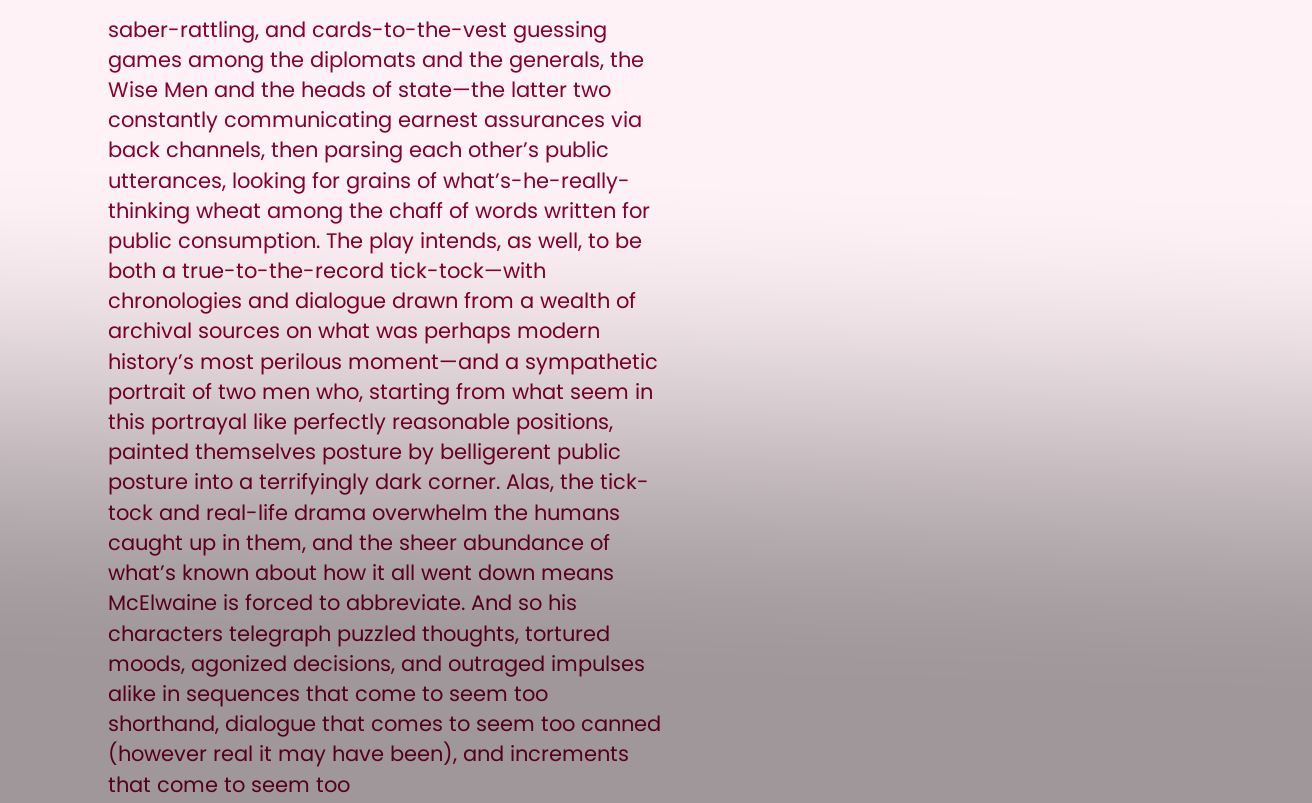saber-rattling, and cards-to-the-vest guessing games among the diplomats and the generals, the Wise Men and the heads of state—the latter two constantly communicating earnest assurances via back channels, then parsing each other’s public utterances, looking for grains of what’s-he-really-thinking wheat among the chaff of words written for public consumption. The play intends, as well, to be both a true-to-the-record tick-tock—with chronologies and dialogue drawn from a wealth of archival sources on what was perhaps modern history’s most perilous moment—and a sympathetic portrait of two men who, starting from what seem in this portrayal like perfectly reasonable positions, painted themselves posture by belligerent public posture into a terrifyingly dark corner. Alas, the tick-tock and real-life drama overwhelm the humans caught up in them, and the sheer abundance of what’s known about how it all went down means McElwaine is forced to abbreviate. And so his characters telegraph puzzled thoughts, tortured moods, agonized decisions, and outraged impulses alike in sequences that come to seem too shorthand, dialogue that comes to seem too canned (however real it may have been), and increments that come to seem too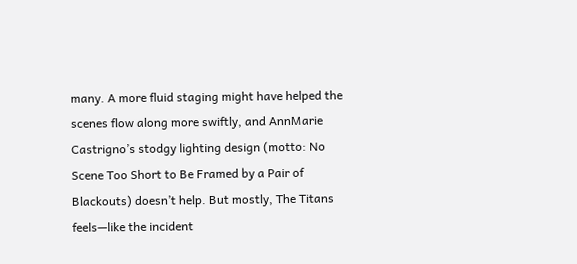many. A more fluid staging might have helped the scenes flow along more swiftly, and AnnMarie Castrigno’s stodgy lighting design (motto: No Scene Too Short to Be Framed by a Pair of Blackouts) doesn’t help. But mostly, The Titans feels—like the incident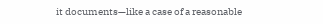it documents—like a case of a reasonable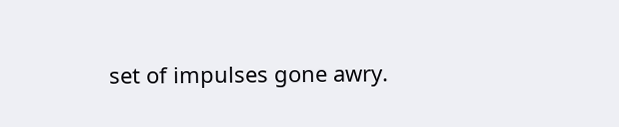set of impulses gone awry.